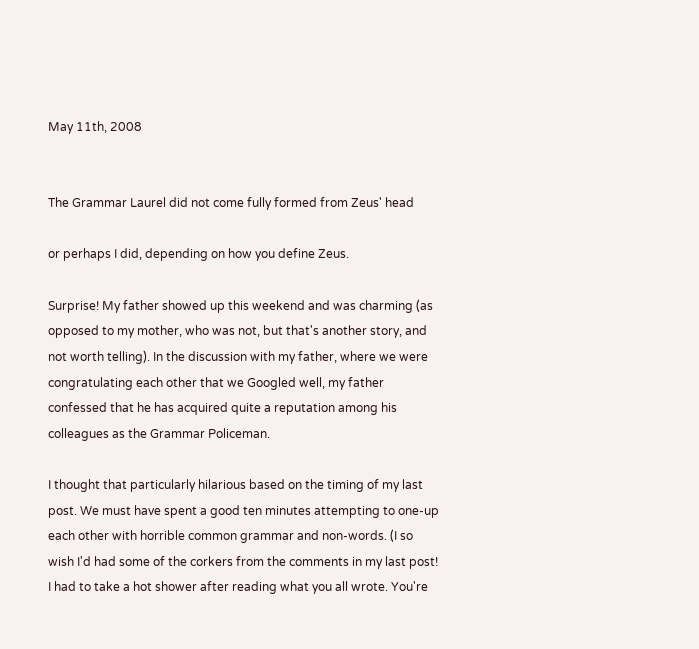May 11th, 2008


The Grammar Laurel did not come fully formed from Zeus' head

or perhaps I did, depending on how you define Zeus.

Surprise! My father showed up this weekend and was charming (as opposed to my mother, who was not, but that's another story, and not worth telling). In the discussion with my father, where we were congratulating each other that we Googled well, my father confessed that he has acquired quite a reputation among his colleagues as the Grammar Policeman.

I thought that particularly hilarious based on the timing of my last post. We must have spent a good ten minutes attempting to one-up each other with horrible common grammar and non-words. (I so wish I'd had some of the corkers from the comments in my last post! I had to take a hot shower after reading what you all wrote. You're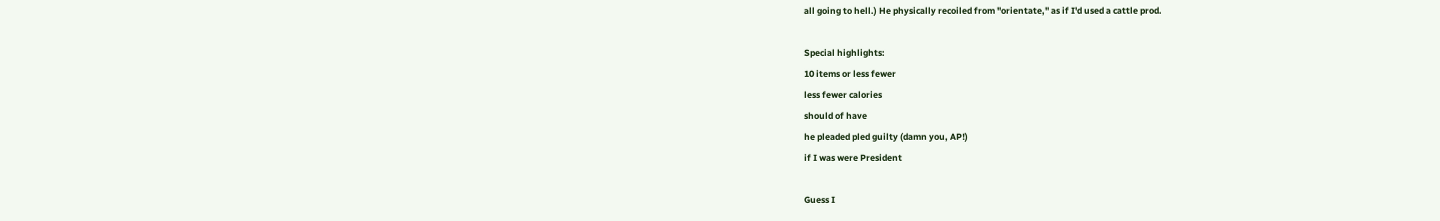all going to hell.) He physically recoiled from "orientate," as if I'd used a cattle prod.

Special highlights:
10 items or less fewer
less fewer calories
should of have
he pleaded pled guilty (damn you, AP!)
if I was were President

Guess I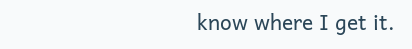know where I get it.